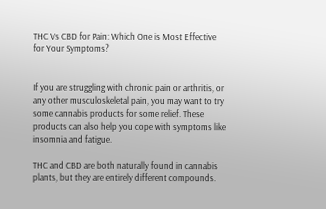THC Vs CBD for Pain: Which One is Most Effective for Your Symptoms?


If you are struggling with chronic pain or arthritis, or any other musculoskeletal pain, you may want to try some cannabis products for some relief. These products can also help you cope with symptoms like insomnia and fatigue.

THC and CBD are both naturally found in cannabis plants, but they are entirely different compounds.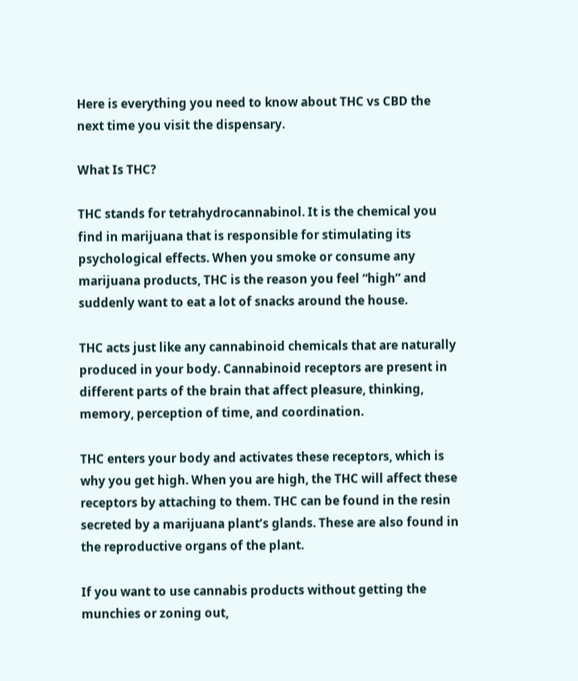Here is everything you need to know about THC vs CBD the next time you visit the dispensary.

What Is THC?

THC stands for tetrahydrocannabinol. It is the chemical you find in marijuana that is responsible for stimulating its psychological effects. When you smoke or consume any marijuana products, THC is the reason you feel “high” and suddenly want to eat a lot of snacks around the house.

THC acts just like any cannabinoid chemicals that are naturally produced in your body. Cannabinoid receptors are present in different parts of the brain that affect pleasure, thinking, memory, perception of time, and coordination.

THC enters your body and activates these receptors, which is why you get high. When you are high, the THC will affect these receptors by attaching to them. THC can be found in the resin secreted by a marijuana plant’s glands. These are also found in the reproductive organs of the plant.

If you want to use cannabis products without getting the munchies or zoning out,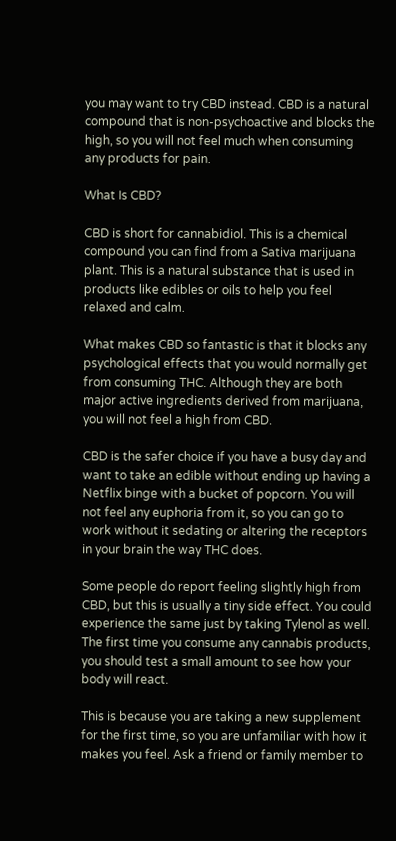you may want to try CBD instead. CBD is a natural compound that is non-psychoactive and blocks the high, so you will not feel much when consuming any products for pain.

What Is CBD?

CBD is short for cannabidiol. This is a chemical compound you can find from a Sativa marijuana plant. This is a natural substance that is used in products like edibles or oils to help you feel relaxed and calm.

What makes CBD so fantastic is that it blocks any psychological effects that you would normally get from consuming THC. Although they are both major active ingredients derived from marijuana, you will not feel a high from CBD.

CBD is the safer choice if you have a busy day and want to take an edible without ending up having a Netflix binge with a bucket of popcorn. You will not feel any euphoria from it, so you can go to work without it sedating or altering the receptors in your brain the way THC does.

Some people do report feeling slightly high from CBD, but this is usually a tiny side effect. You could experience the same just by taking Tylenol as well. The first time you consume any cannabis products, you should test a small amount to see how your body will react.

This is because you are taking a new supplement for the first time, so you are unfamiliar with how it makes you feel. Ask a friend or family member to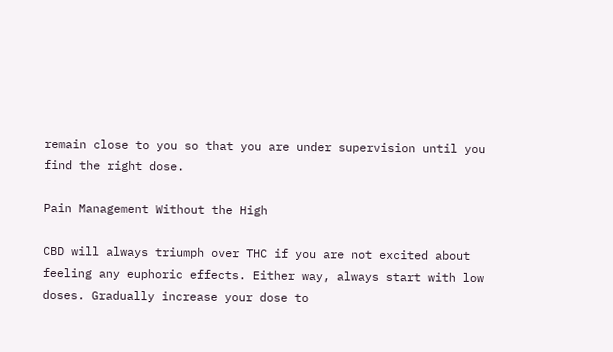remain close to you so that you are under supervision until you find the right dose.

Pain Management Without the High

CBD will always triumph over THC if you are not excited about feeling any euphoric effects. Either way, always start with low doses. Gradually increase your dose to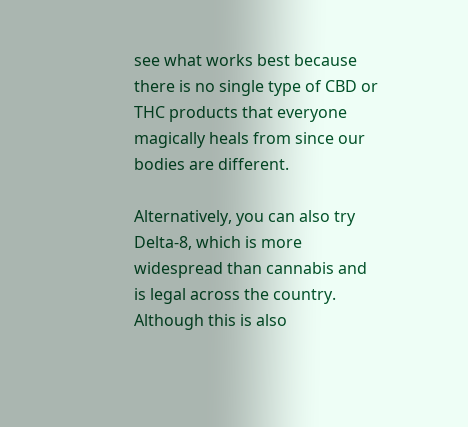see what works best because there is no single type of CBD or THC products that everyone magically heals from since our bodies are different.

Alternatively, you can also try Delta-8, which is more widespread than cannabis and is legal across the country. Although this is also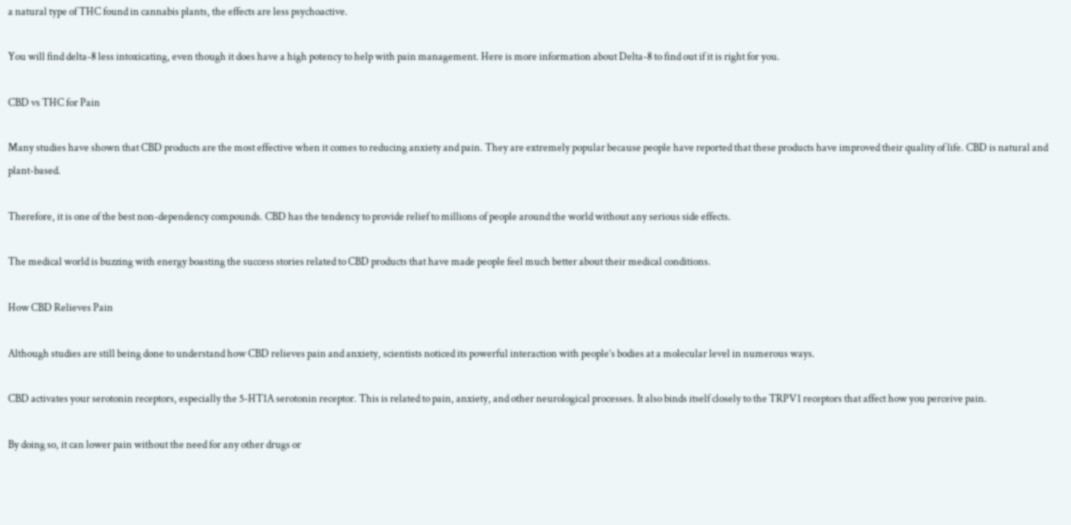a natural type of THC found in cannabis plants, the effects are less psychoactive.

You will find delta-8 less intoxicating, even though it does have a high potency to help with pain management. Here is more information about Delta-8 to find out if it is right for you.

CBD vs THC for Pain

Many studies have shown that CBD products are the most effective when it comes to reducing anxiety and pain. They are extremely popular because people have reported that these products have improved their quality of life. CBD is natural and plant-based.

Therefore, it is one of the best non-dependency compounds. CBD has the tendency to provide relief to millions of people around the world without any serious side effects.

The medical world is buzzing with energy boasting the success stories related to CBD products that have made people feel much better about their medical conditions.

How CBD Relieves Pain

Although studies are still being done to understand how CBD relieves pain and anxiety, scientists noticed its powerful interaction with people’s bodies at a molecular level in numerous ways.

CBD activates your serotonin receptors, especially the 5-HT1A serotonin receptor. This is related to pain, anxiety, and other neurological processes. It also binds itself closely to the TRPV1 receptors that affect how you perceive pain.

By doing so, it can lower pain without the need for any other drugs or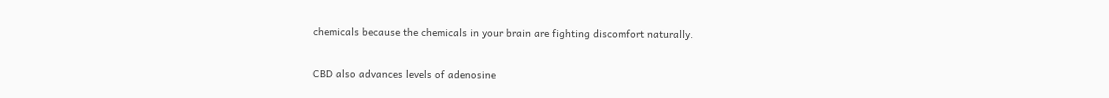chemicals because the chemicals in your brain are fighting discomfort naturally.

CBD also advances levels of adenosine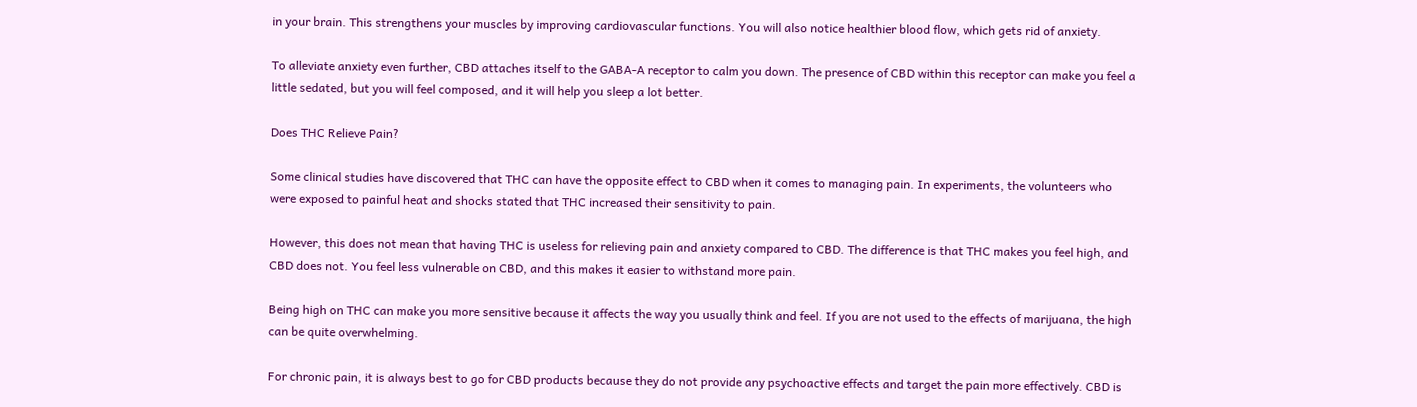in your brain. This strengthens your muscles by improving cardiovascular functions. You will also notice healthier blood flow, which gets rid of anxiety.

To alleviate anxiety even further, CBD attaches itself to the GABA-A receptor to calm you down. The presence of CBD within this receptor can make you feel a little sedated, but you will feel composed, and it will help you sleep a lot better.

Does THC Relieve Pain?

Some clinical studies have discovered that THC can have the opposite effect to CBD when it comes to managing pain. In experiments, the volunteers who were exposed to painful heat and shocks stated that THC increased their sensitivity to pain.

However, this does not mean that having THC is useless for relieving pain and anxiety compared to CBD. The difference is that THC makes you feel high, and CBD does not. You feel less vulnerable on CBD, and this makes it easier to withstand more pain.

Being high on THC can make you more sensitive because it affects the way you usually think and feel. If you are not used to the effects of marijuana, the high can be quite overwhelming.

For chronic pain, it is always best to go for CBD products because they do not provide any psychoactive effects and target the pain more effectively. CBD is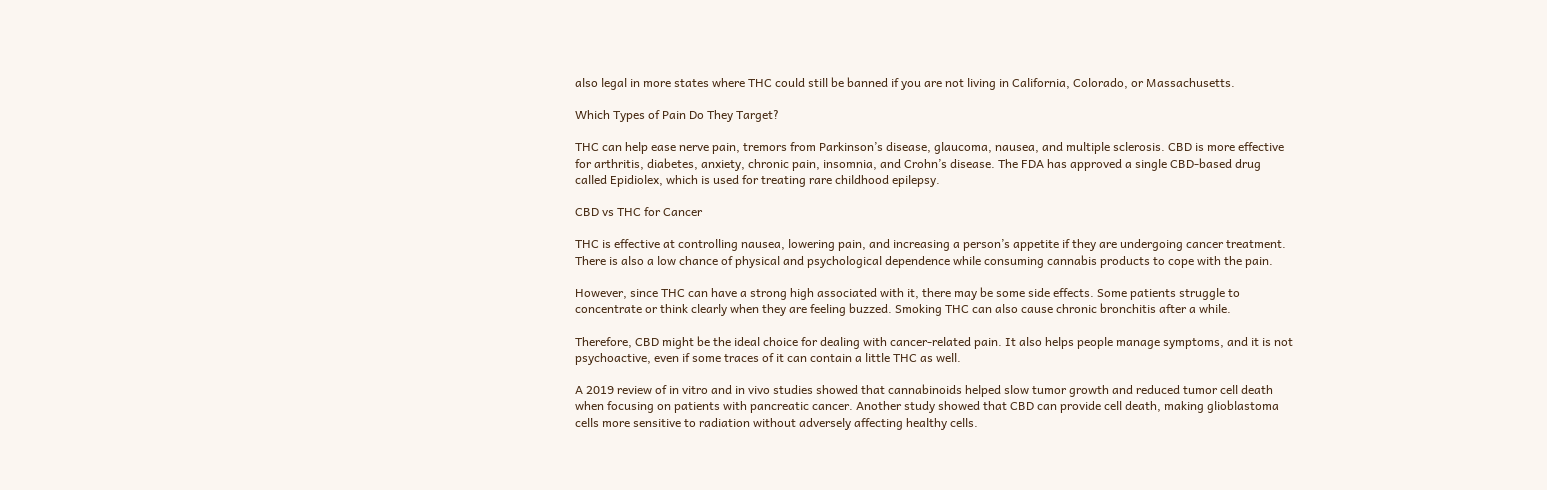also legal in more states where THC could still be banned if you are not living in California, Colorado, or Massachusetts.

Which Types of Pain Do They Target?

THC can help ease nerve pain, tremors from Parkinson’s disease, glaucoma, nausea, and multiple sclerosis. CBD is more effective for arthritis, diabetes, anxiety, chronic pain, insomnia, and Crohn’s disease. The FDA has approved a single CBD-based drug called Epidiolex, which is used for treating rare childhood epilepsy.

CBD vs THC for Cancer

THC is effective at controlling nausea, lowering pain, and increasing a person’s appetite if they are undergoing cancer treatment. There is also a low chance of physical and psychological dependence while consuming cannabis products to cope with the pain.

However, since THC can have a strong high associated with it, there may be some side effects. Some patients struggle to concentrate or think clearly when they are feeling buzzed. Smoking THC can also cause chronic bronchitis after a while.

Therefore, CBD might be the ideal choice for dealing with cancer-related pain. It also helps people manage symptoms, and it is not psychoactive, even if some traces of it can contain a little THC as well.

A 2019 review of in vitro and in vivo studies showed that cannabinoids helped slow tumor growth and reduced tumor cell death when focusing on patients with pancreatic cancer. Another study showed that CBD can provide cell death, making glioblastoma cells more sensitive to radiation without adversely affecting healthy cells.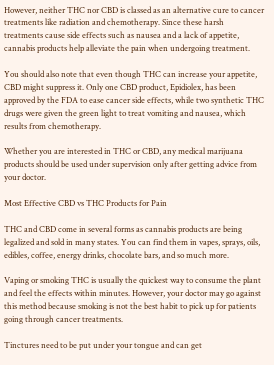However, neither THC nor CBD is classed as an alternative cure to cancer treatments like radiation and chemotherapy. Since these harsh treatments cause side effects such as nausea and a lack of appetite, cannabis products help alleviate the pain when undergoing treatment.

You should also note that even though THC can increase your appetite, CBD might suppress it. Only one CBD product, Epidiolex, has been approved by the FDA to ease cancer side effects, while two synthetic THC drugs were given the green light to treat vomiting and nausea, which results from chemotherapy.

Whether you are interested in THC or CBD, any medical marijuana products should be used under supervision only after getting advice from your doctor.

Most Effective CBD vs THC Products for Pain

THC and CBD come in several forms as cannabis products are being legalized and sold in many states. You can find them in vapes, sprays, oils, edibles, coffee, energy drinks, chocolate bars, and so much more.

Vaping or smoking THC is usually the quickest way to consume the plant and feel the effects within minutes. However, your doctor may go against this method because smoking is not the best habit to pick up for patients going through cancer treatments.

Tinctures need to be put under your tongue and can get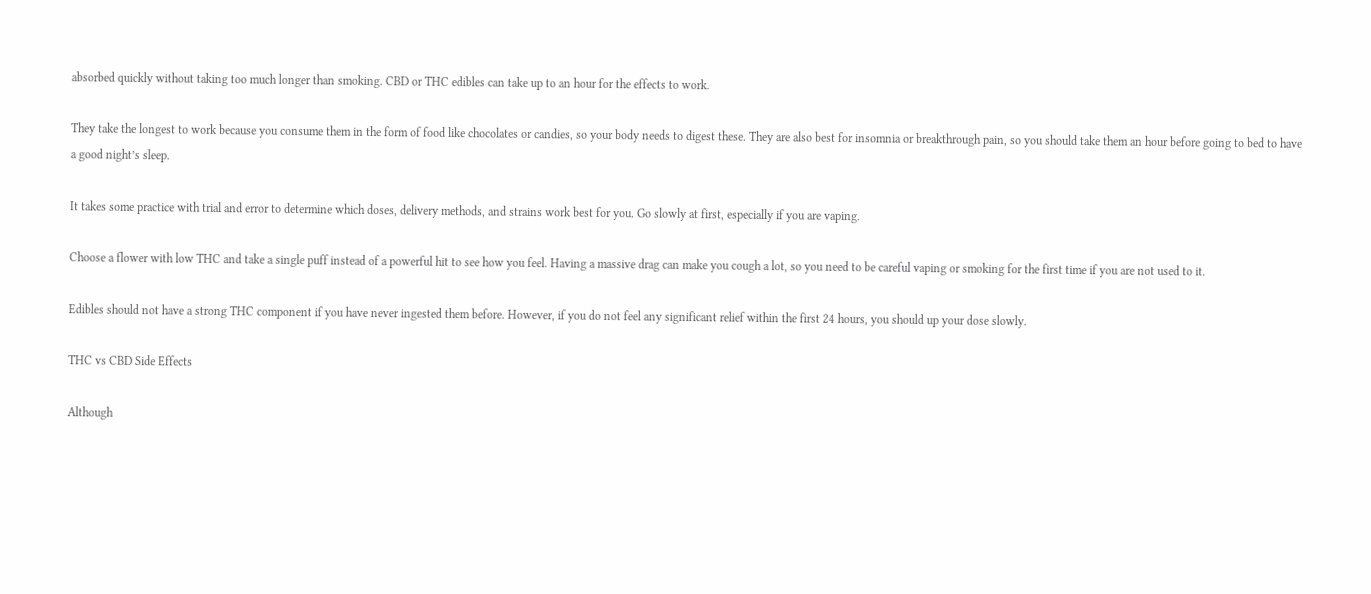absorbed quickly without taking too much longer than smoking. CBD or THC edibles can take up to an hour for the effects to work.

They take the longest to work because you consume them in the form of food like chocolates or candies, so your body needs to digest these. They are also best for insomnia or breakthrough pain, so you should take them an hour before going to bed to have a good night’s sleep.

It takes some practice with trial and error to determine which doses, delivery methods, and strains work best for you. Go slowly at first, especially if you are vaping.

Choose a flower with low THC and take a single puff instead of a powerful hit to see how you feel. Having a massive drag can make you cough a lot, so you need to be careful vaping or smoking for the first time if you are not used to it.

Edibles should not have a strong THC component if you have never ingested them before. However, if you do not feel any significant relief within the first 24 hours, you should up your dose slowly.

THC vs CBD Side Effects

Although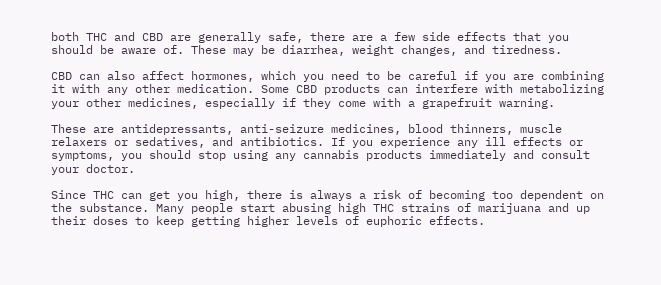both THC and CBD are generally safe, there are a few side effects that you should be aware of. These may be diarrhea, weight changes, and tiredness.

CBD can also affect hormones, which you need to be careful if you are combining it with any other medication. Some CBD products can interfere with metabolizing your other medicines, especially if they come with a grapefruit warning.

These are antidepressants, anti-seizure medicines, blood thinners, muscle relaxers or sedatives, and antibiotics. If you experience any ill effects or symptoms, you should stop using any cannabis products immediately and consult your doctor.

Since THC can get you high, there is always a risk of becoming too dependent on the substance. Many people start abusing high THC strains of marijuana and up their doses to keep getting higher levels of euphoric effects.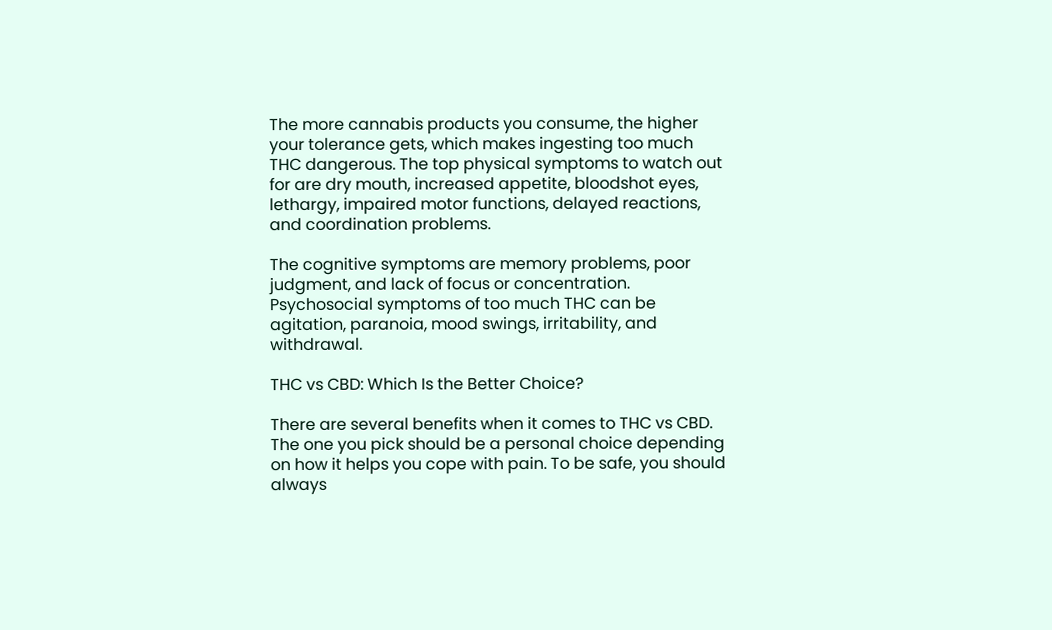The more cannabis products you consume, the higher your tolerance gets, which makes ingesting too much THC dangerous. The top physical symptoms to watch out for are dry mouth, increased appetite, bloodshot eyes, lethargy, impaired motor functions, delayed reactions, and coordination problems.

The cognitive symptoms are memory problems, poor judgment, and lack of focus or concentration. Psychosocial symptoms of too much THC can be agitation, paranoia, mood swings, irritability, and withdrawal.

THC vs CBD: Which Is the Better Choice?

There are several benefits when it comes to THC vs CBD. The one you pick should be a personal choice depending on how it helps you cope with pain. To be safe, you should always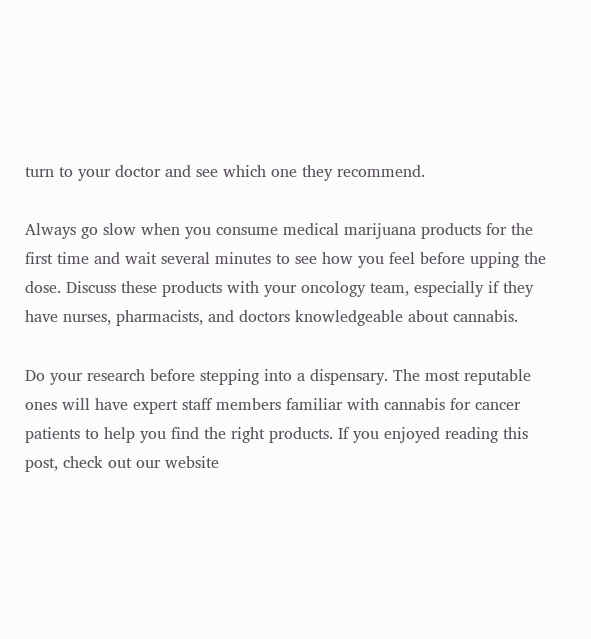turn to your doctor and see which one they recommend.

Always go slow when you consume medical marijuana products for the first time and wait several minutes to see how you feel before upping the dose. Discuss these products with your oncology team, especially if they have nurses, pharmacists, and doctors knowledgeable about cannabis.

Do your research before stepping into a dispensary. The most reputable ones will have expert staff members familiar with cannabis for cancer patients to help you find the right products. If you enjoyed reading this post, check out our website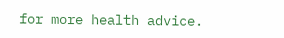for more health advice.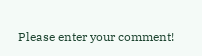Please enter your comment!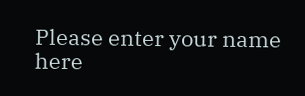Please enter your name here